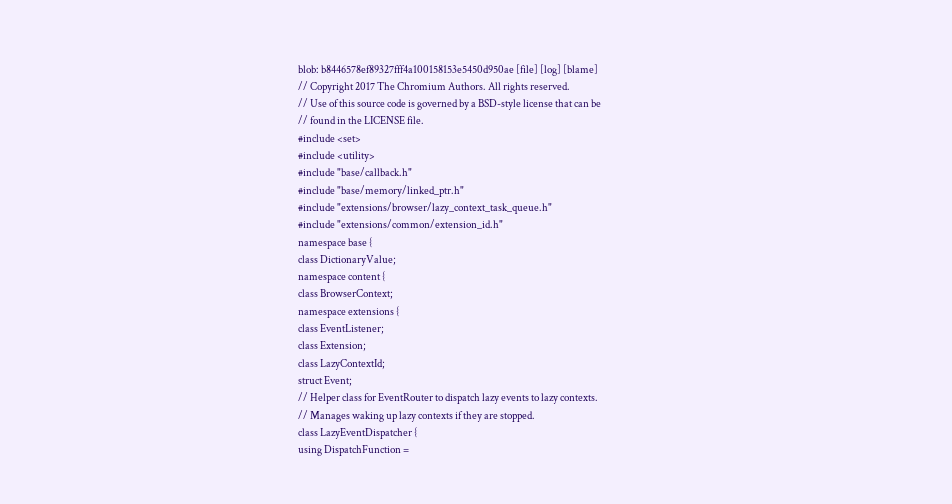blob: b8446578ef89327fff4a100158153e5450d950ae [file] [log] [blame]
// Copyright 2017 The Chromium Authors. All rights reserved.
// Use of this source code is governed by a BSD-style license that can be
// found in the LICENSE file.
#include <set>
#include <utility>
#include "base/callback.h"
#include "base/memory/linked_ptr.h"
#include "extensions/browser/lazy_context_task_queue.h"
#include "extensions/common/extension_id.h"
namespace base {
class DictionaryValue;
namespace content {
class BrowserContext;
namespace extensions {
class EventListener;
class Extension;
class LazyContextId;
struct Event;
// Helper class for EventRouter to dispatch lazy events to lazy contexts.
// Manages waking up lazy contexts if they are stopped.
class LazyEventDispatcher {
using DispatchFunction =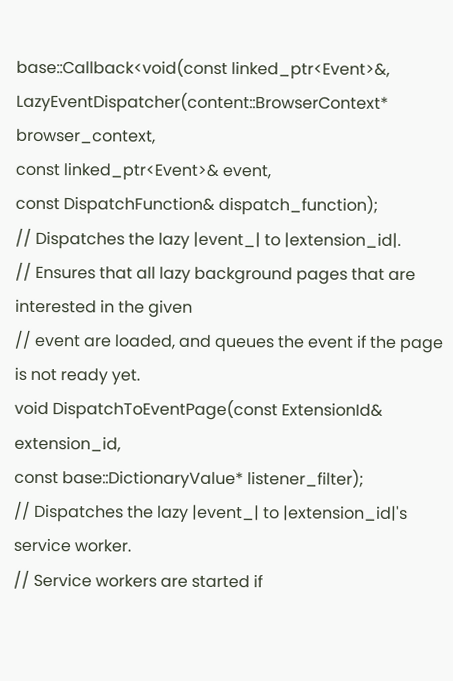base::Callback<void(const linked_ptr<Event>&,
LazyEventDispatcher(content::BrowserContext* browser_context,
const linked_ptr<Event>& event,
const DispatchFunction& dispatch_function);
// Dispatches the lazy |event_| to |extension_id|.
// Ensures that all lazy background pages that are interested in the given
// event are loaded, and queues the event if the page is not ready yet.
void DispatchToEventPage(const ExtensionId& extension_id,
const base::DictionaryValue* listener_filter);
// Dispatches the lazy |event_| to |extension_id|'s service worker.
// Service workers are started if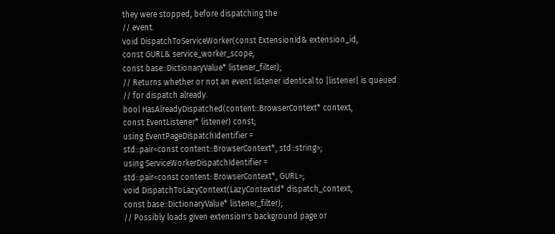they were stopped, before dispatching the
// event.
void DispatchToServiceWorker(const ExtensionId& extension_id,
const GURL& service_worker_scope,
const base::DictionaryValue* listener_filter);
// Returns whether or not an event listener identical to |listener| is queued
// for dispatch already.
bool HasAlreadyDispatched(content::BrowserContext* context,
const EventListener* listener) const;
using EventPageDispatchIdentifier =
std::pair<const content::BrowserContext*, std::string>;
using ServiceWorkerDispatchIdentifier =
std::pair<const content::BrowserContext*, GURL>;
void DispatchToLazyContext(LazyContextId* dispatch_context,
const base::DictionaryValue* listener_filter);
// Possibly loads given extension's background page or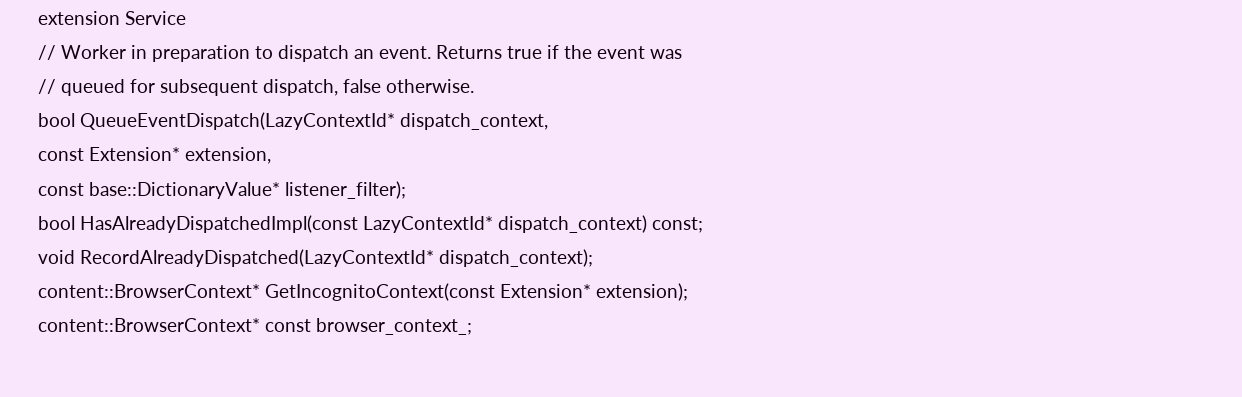extension Service
// Worker in preparation to dispatch an event. Returns true if the event was
// queued for subsequent dispatch, false otherwise.
bool QueueEventDispatch(LazyContextId* dispatch_context,
const Extension* extension,
const base::DictionaryValue* listener_filter);
bool HasAlreadyDispatchedImpl(const LazyContextId* dispatch_context) const;
void RecordAlreadyDispatched(LazyContextId* dispatch_context);
content::BrowserContext* GetIncognitoContext(const Extension* extension);
content::BrowserContext* const browser_context_;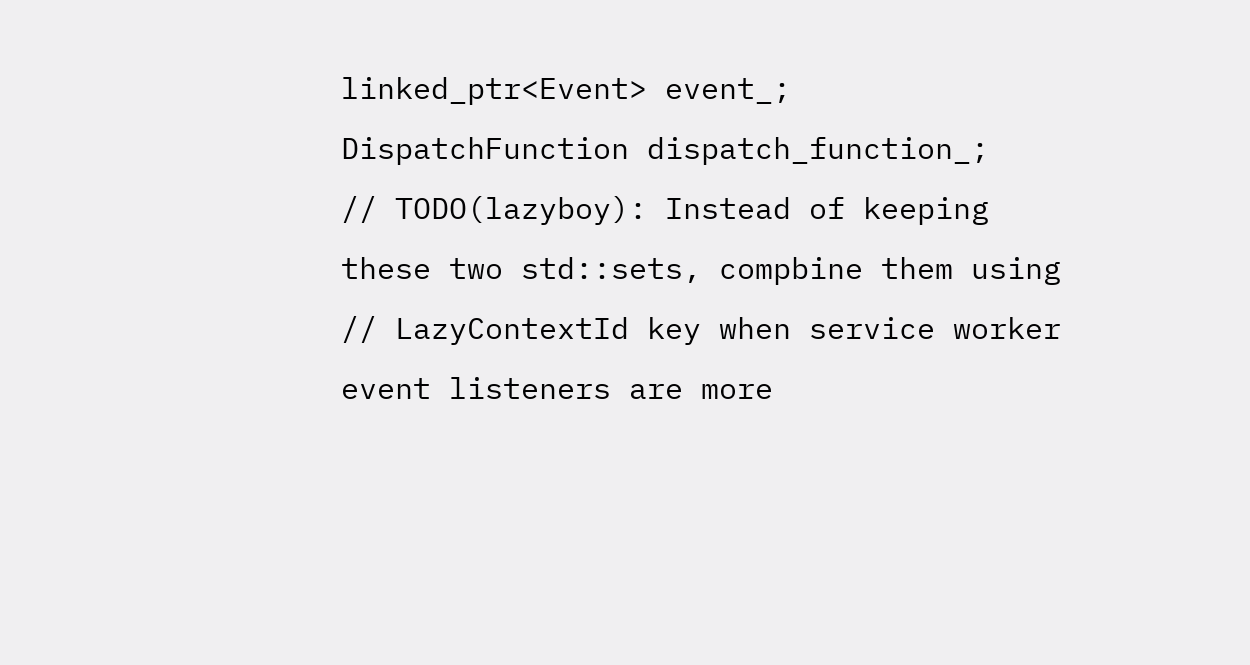linked_ptr<Event> event_;
DispatchFunction dispatch_function_;
// TODO(lazyboy): Instead of keeping these two std::sets, compbine them using
// LazyContextId key when service worker event listeners are more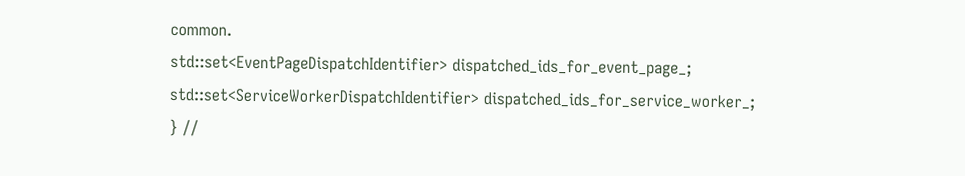common.
std::set<EventPageDispatchIdentifier> dispatched_ids_for_event_page_;
std::set<ServiceWorkerDispatchIdentifier> dispatched_ids_for_service_worker_;
} //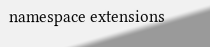namespace extensions